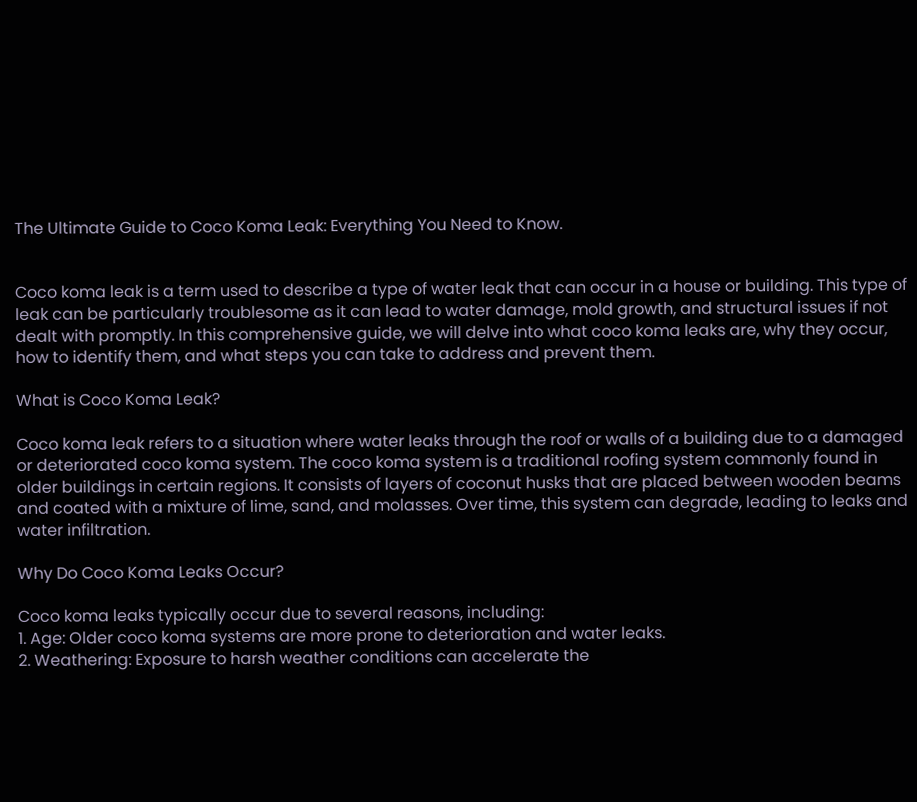The Ultimate Guide to Coco Koma Leak: Everything You Need to Know.


Coco koma leak is a term used to describe a type of water leak that can occur in a house or building. This type of leak can be particularly troublesome as it can lead to water damage, mold growth, and structural issues if not dealt with promptly. In this comprehensive guide, we will delve into what coco koma leaks are, why they occur, how to identify them, and what steps you can take to address and prevent them.

What is Coco Koma Leak?

Coco koma leak refers to a situation where water leaks through the roof or walls of a building due to a damaged or deteriorated coco koma system. The coco koma system is a traditional roofing system commonly found in older buildings in certain regions. It consists of layers of coconut husks that are placed between wooden beams and coated with a mixture of lime, sand, and molasses. Over time, this system can degrade, leading to leaks and water infiltration.

Why Do Coco Koma Leaks Occur?

Coco koma leaks typically occur due to several reasons, including:
1. Age: Older coco koma systems are more prone to deterioration and water leaks.
2. Weathering: Exposure to harsh weather conditions can accelerate the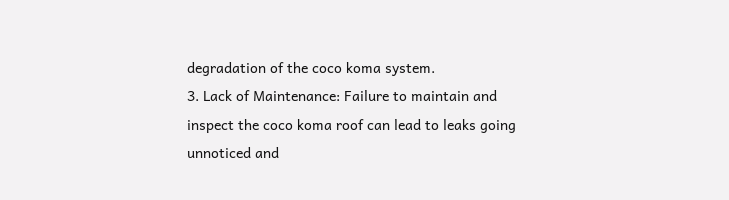degradation of the coco koma system.
3. Lack of Maintenance: Failure to maintain and inspect the coco koma roof can lead to leaks going unnoticed and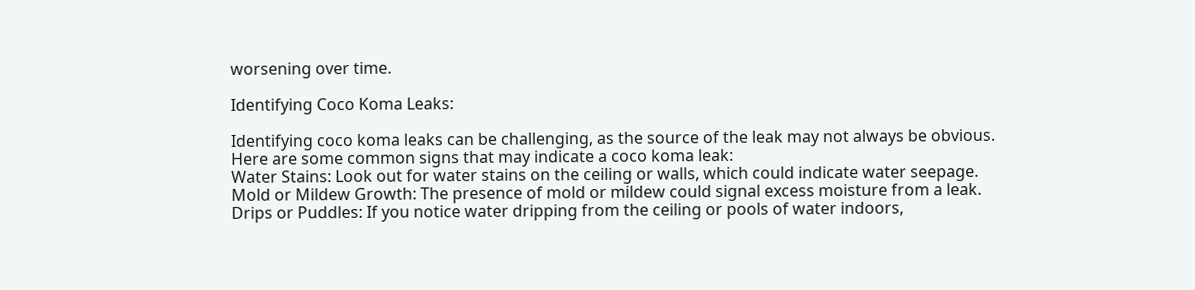worsening over time.

Identifying Coco Koma Leaks:

Identifying coco koma leaks can be challenging, as the source of the leak may not always be obvious. Here are some common signs that may indicate a coco koma leak:
Water Stains: Look out for water stains on the ceiling or walls, which could indicate water seepage.
Mold or Mildew Growth: The presence of mold or mildew could signal excess moisture from a leak.
Drips or Puddles: If you notice water dripping from the ceiling or pools of water indoors,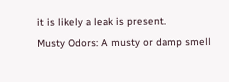it is likely a leak is present.
Musty Odors: A musty or damp smell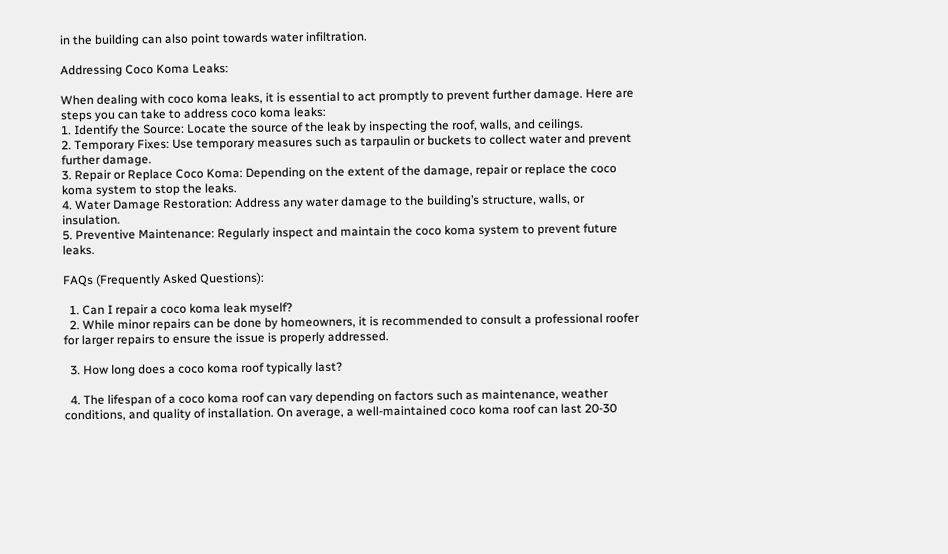in the building can also point towards water infiltration.

Addressing Coco Koma Leaks:

When dealing with coco koma leaks, it is essential to act promptly to prevent further damage. Here are steps you can take to address coco koma leaks:
1. Identify the Source: Locate the source of the leak by inspecting the roof, walls, and ceilings.
2. Temporary Fixes: Use temporary measures such as tarpaulin or buckets to collect water and prevent further damage.
3. Repair or Replace Coco Koma: Depending on the extent of the damage, repair or replace the coco koma system to stop the leaks.
4. Water Damage Restoration: Address any water damage to the building’s structure, walls, or insulation.
5. Preventive Maintenance: Regularly inspect and maintain the coco koma system to prevent future leaks.

FAQs (Frequently Asked Questions):

  1. Can I repair a coco koma leak myself?
  2. While minor repairs can be done by homeowners, it is recommended to consult a professional roofer for larger repairs to ensure the issue is properly addressed.

  3. How long does a coco koma roof typically last?

  4. The lifespan of a coco koma roof can vary depending on factors such as maintenance, weather conditions, and quality of installation. On average, a well-maintained coco koma roof can last 20-30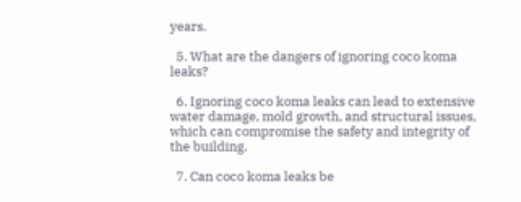years.

  5. What are the dangers of ignoring coco koma leaks?

  6. Ignoring coco koma leaks can lead to extensive water damage, mold growth, and structural issues, which can compromise the safety and integrity of the building.

  7. Can coco koma leaks be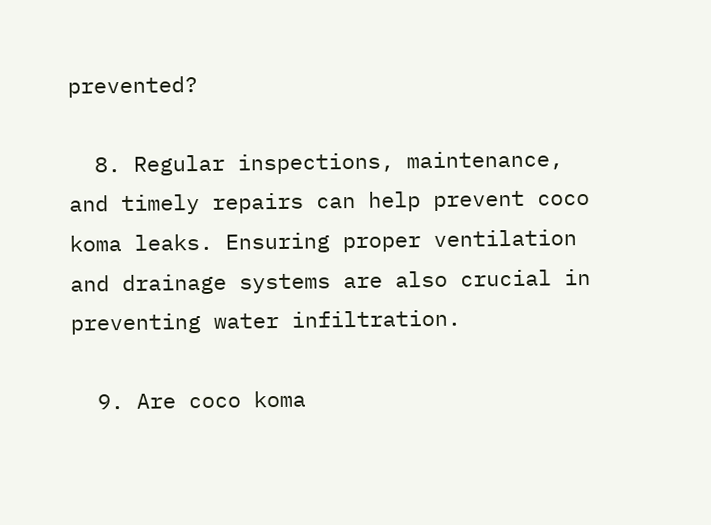prevented?

  8. Regular inspections, maintenance, and timely repairs can help prevent coco koma leaks. Ensuring proper ventilation and drainage systems are also crucial in preventing water infiltration.

  9. Are coco koma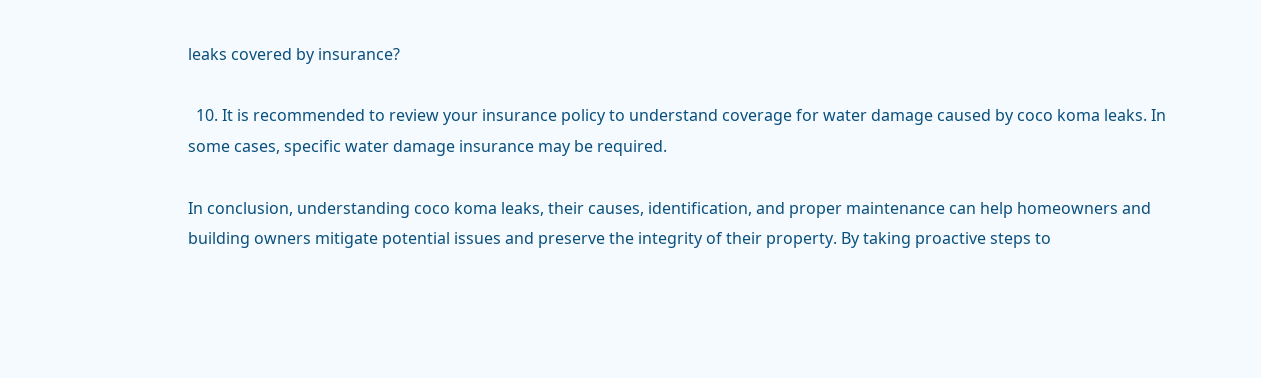leaks covered by insurance?

  10. It is recommended to review your insurance policy to understand coverage for water damage caused by coco koma leaks. In some cases, specific water damage insurance may be required.

In conclusion, understanding coco koma leaks, their causes, identification, and proper maintenance can help homeowners and building owners mitigate potential issues and preserve the integrity of their property. By taking proactive steps to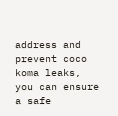address and prevent coco koma leaks, you can ensure a safe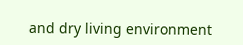and dry living environment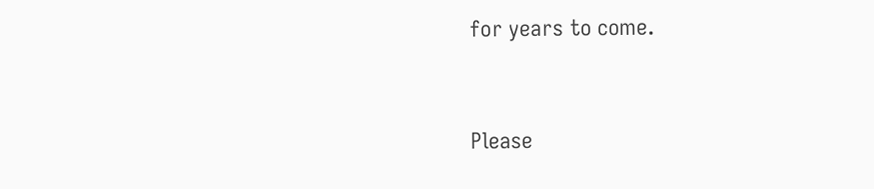for years to come.


Please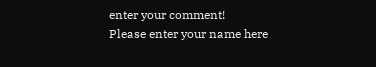enter your comment!
Please enter your name here